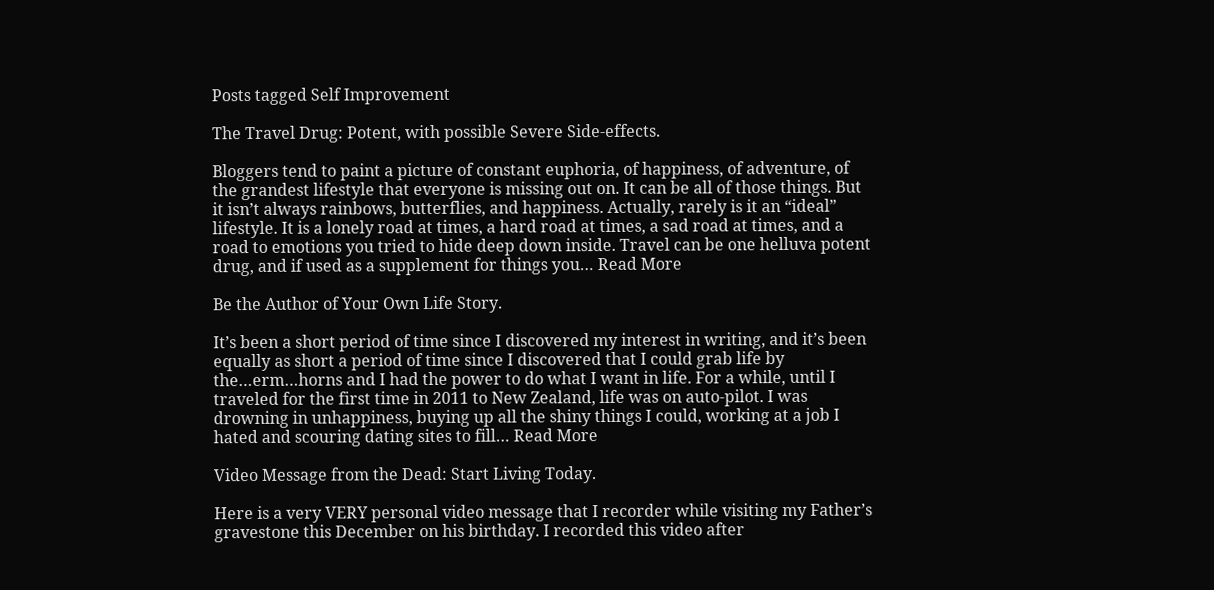Posts tagged Self Improvement

The Travel Drug: Potent, with possible Severe Side-effects.

Bloggers tend to paint a picture of constant euphoria, of happiness, of adventure, of the grandest lifestyle that everyone is missing out on. It can be all of those things. But it isn’t always rainbows, butterflies, and happiness. Actually, rarely is it an “ideal” lifestyle. It is a lonely road at times, a hard road at times, a sad road at times, and a road to emotions you tried to hide deep down inside. Travel can be one helluva potent drug, and if used as a supplement for things you… Read More

Be the Author of Your Own Life Story.

It’s been a short period of time since I discovered my interest in writing, and it’s been equally as short a period of time since I discovered that I could grab life by the…erm…horns and I had the power to do what I want in life. For a while, until I traveled for the first time in 2011 to New Zealand, life was on auto-pilot. I was drowning in unhappiness, buying up all the shiny things I could, working at a job I hated and scouring dating sites to fill… Read More

Video Message from the Dead: Start Living Today.

Here is a very VERY personal video message that I recorder while visiting my Father’s gravestone this December on his birthday. I recorded this video after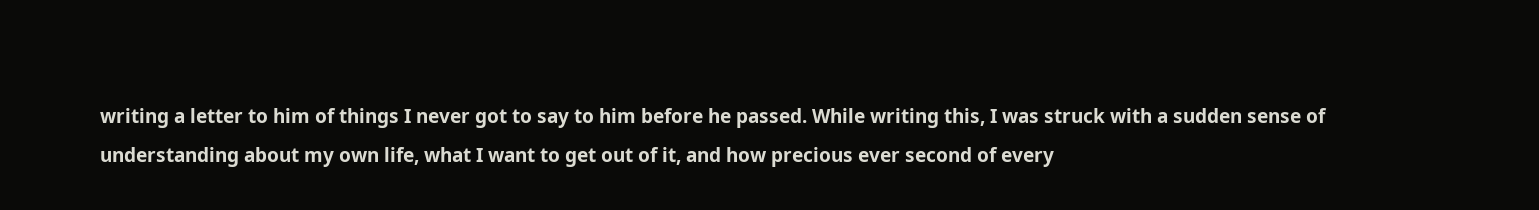writing a letter to him of things I never got to say to him before he passed. While writing this, I was struck with a sudden sense of understanding about my own life, what I want to get out of it, and how precious ever second of every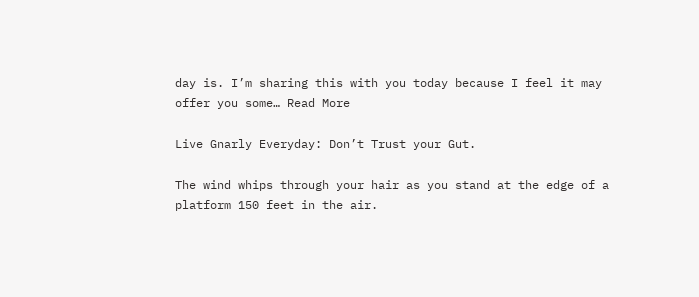day is. I’m sharing this with you today because I feel it may offer you some… Read More

Live Gnarly Everyday: Don’t Trust your Gut.

The wind whips through your hair as you stand at the edge of a platform 150 feet in the air.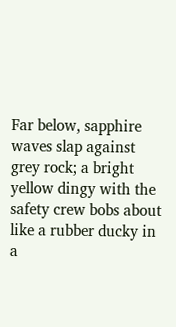Far below, sapphire waves slap against grey rock; a bright yellow dingy with the safety crew bobs about like a rubber ducky in a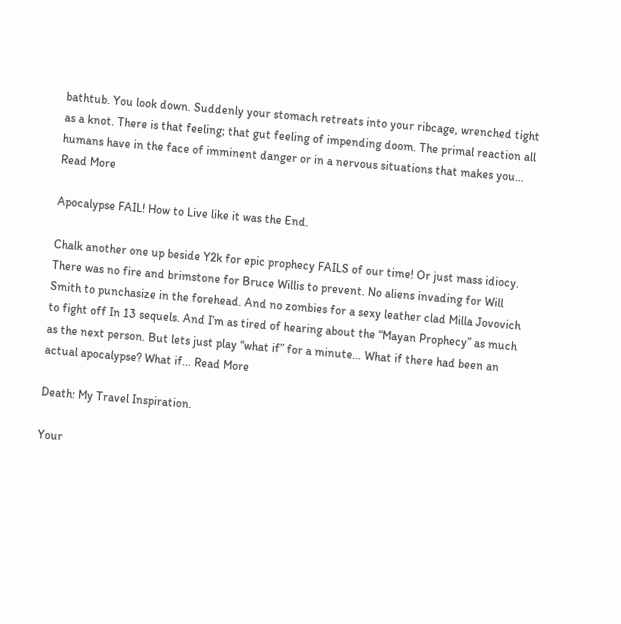bathtub. You look down. Suddenly your stomach retreats into your ribcage, wrenched tight as a knot. There is that feeling; that gut feeling of impending doom. The primal reaction all humans have in the face of imminent danger or in a nervous situations that makes you… Read More

Apocalypse FAIL! How to Live like it was the End.

Chalk another one up beside Y2k for epic prophecy FAILS of our time! Or just mass idiocy. There was no fire and brimstone for Bruce Willis to prevent. No aliens invading for Will Smith to punchasize in the forehead. And no zombies for a sexy leather clad Milla Jovovich to fight off In 13 sequels. And I’m as tired of hearing about the “Mayan Prophecy” as much as the next person. But lets just play “what if” for a minute… What if there had been an actual apocalypse? What if… Read More

Death: My Travel Inspiration.

Your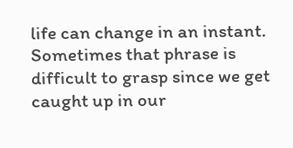life can change in an instant. Sometimes that phrase is difficult to grasp since we get caught up in our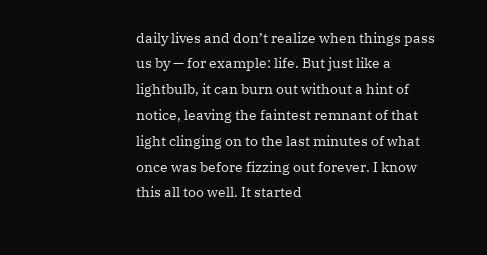daily lives and don’t realize when things pass us by — for example: life. But just like a lightbulb, it can burn out without a hint of notice, leaving the faintest remnant of that light clinging on to the last minutes of what once was before fizzing out forever. I know this all too well. It started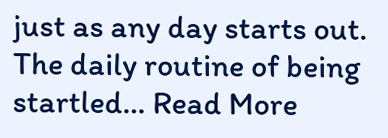just as any day starts out. The daily routine of being startled… Read More